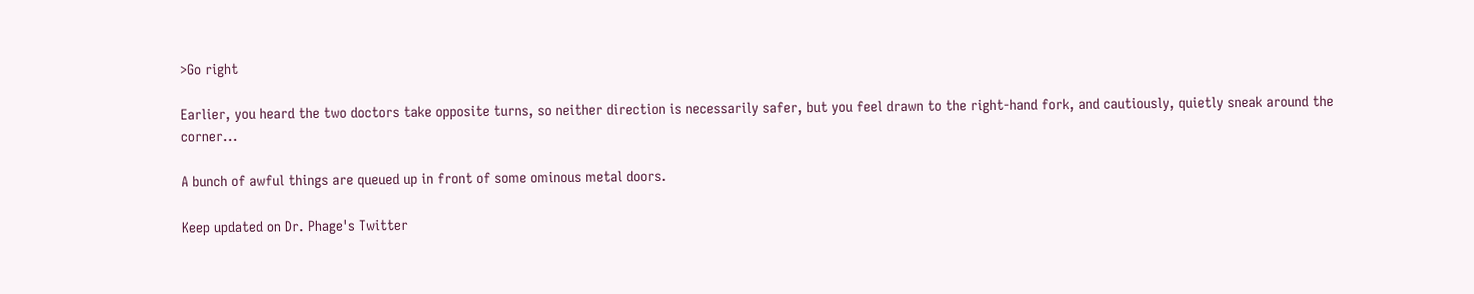>Go right

Earlier, you heard the two doctors take opposite turns, so neither direction is necessarily safer, but you feel drawn to the right-hand fork, and cautiously, quietly sneak around the corner...

A bunch of awful things are queued up in front of some ominous metal doors.

Keep updated on Dr. Phage's Twitter